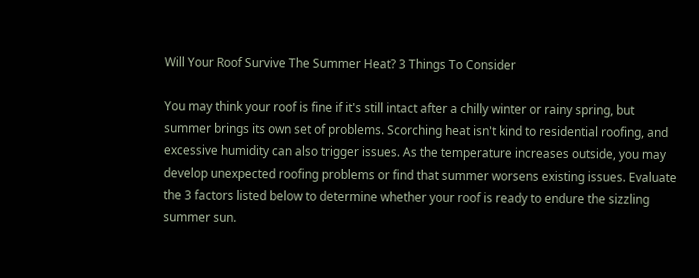Will Your Roof Survive The Summer Heat? 3 Things To Consider

You may think your roof is fine if it's still intact after a chilly winter or rainy spring, but summer brings its own set of problems. Scorching heat isn't kind to residential roofing, and excessive humidity can also trigger issues. As the temperature increases outside, you may develop unexpected roofing problems or find that summer worsens existing issues. Evaluate the 3 factors listed below to determine whether your roof is ready to endure the sizzling summer sun.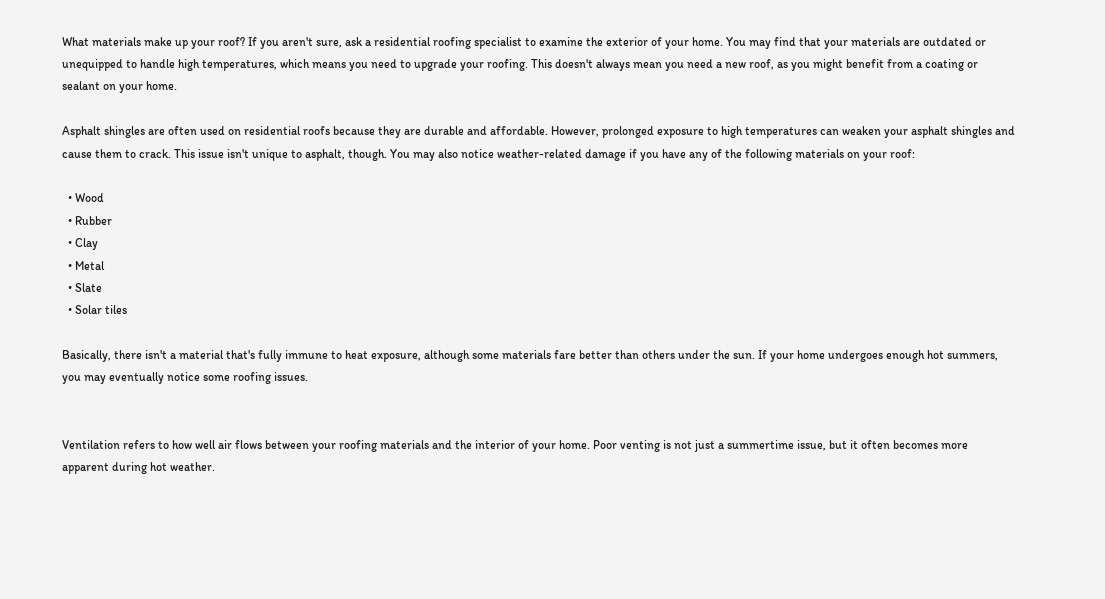What materials make up your roof? If you aren't sure, ask a residential roofing specialist to examine the exterior of your home. You may find that your materials are outdated or unequipped to handle high temperatures, which means you need to upgrade your roofing. This doesn't always mean you need a new roof, as you might benefit from a coating or sealant on your home.

Asphalt shingles are often used on residential roofs because they are durable and affordable. However, prolonged exposure to high temperatures can weaken your asphalt shingles and cause them to crack. This issue isn't unique to asphalt, though. You may also notice weather-related damage if you have any of the following materials on your roof:

  • Wood
  • Rubber
  • Clay
  • Metal
  • Slate
  • Solar tiles

Basically, there isn't a material that's fully immune to heat exposure, although some materials fare better than others under the sun. If your home undergoes enough hot summers, you may eventually notice some roofing issues.


Ventilation refers to how well air flows between your roofing materials and the interior of your home. Poor venting is not just a summertime issue, but it often becomes more apparent during hot weather.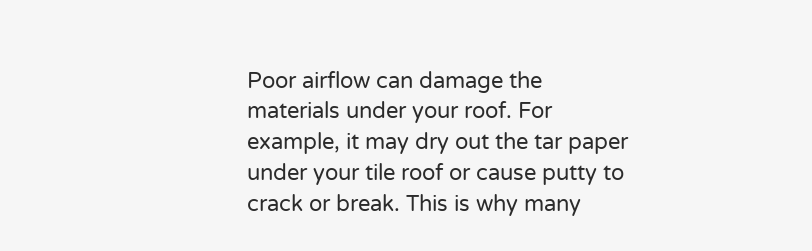Poor airflow can damage the materials under your roof. For example, it may dry out the tar paper under your tile roof or cause putty to crack or break. This is why many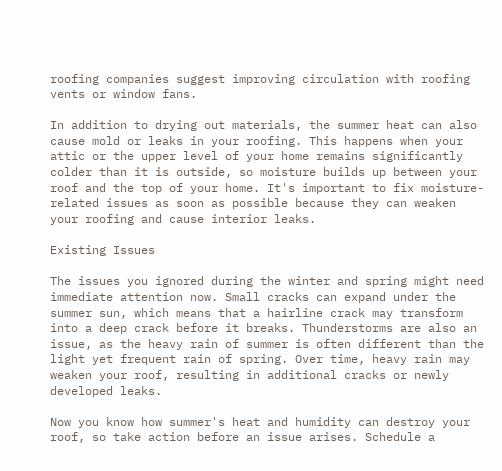roofing companies suggest improving circulation with roofing vents or window fans.

In addition to drying out materials, the summer heat can also cause mold or leaks in your roofing. This happens when your attic or the upper level of your home remains significantly colder than it is outside, so moisture builds up between your roof and the top of your home. It's important to fix moisture-related issues as soon as possible because they can weaken your roofing and cause interior leaks.

Existing Issues

The issues you ignored during the winter and spring might need immediate attention now. Small cracks can expand under the summer sun, which means that a hairline crack may transform into a deep crack before it breaks. Thunderstorms are also an issue, as the heavy rain of summer is often different than the light yet frequent rain of spring. Over time, heavy rain may weaken your roof, resulting in additional cracks or newly developed leaks.

Now you know how summer's heat and humidity can destroy your roof, so take action before an issue arises. Schedule a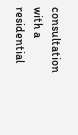consultation with a residential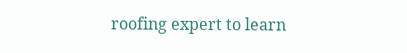roofing expert to learn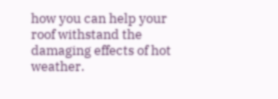how you can help your roof withstand the damaging effects of hot weather.